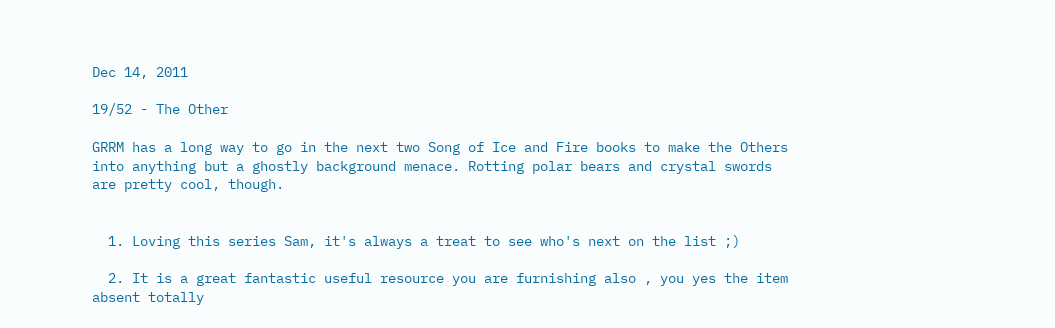Dec 14, 2011

19/52 - The Other

GRRM has a long way to go in the next two Song of Ice and Fire books to make the Others into anything but a ghostly background menace. Rotting polar bears and crystal swords are pretty cool, though.


  1. Loving this series Sam, it's always a treat to see who's next on the list ;)

  2. It is a great fantastic useful resource you are furnishing also , you yes the item absent totally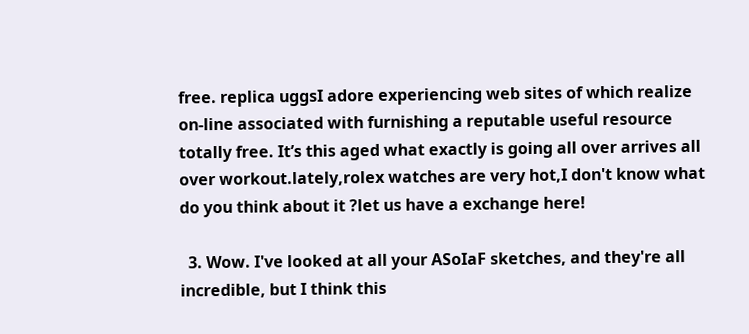free. replica uggsI adore experiencing web sites of which realize on-line associated with furnishing a reputable useful resource totally free. It’s this aged what exactly is going all over arrives all over workout.lately,rolex watches are very hot,I don't know what do you think about it ?let us have a exchange here!

  3. Wow. I've looked at all your ASoIaF sketches, and they're all incredible, but I think this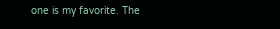one is my favorite. The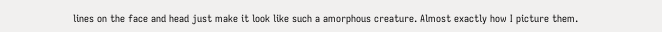lines on the face and head just make it look like such a amorphous creature. Almost exactly how I picture them.